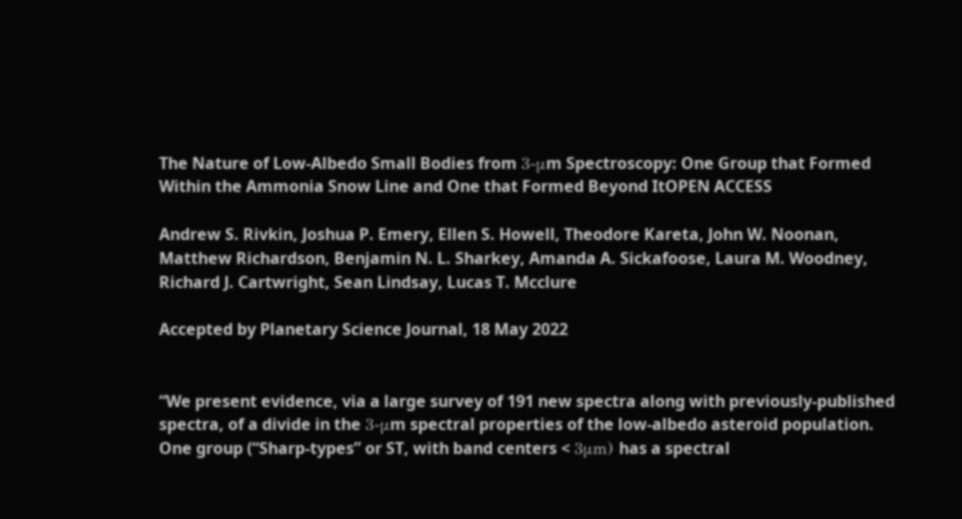The Nature of Low-Albedo Small Bodies from 3-μm Spectroscopy: One Group that Formed Within the Ammonia Snow Line and One that Formed Beyond ItOPEN ACCESS

Andrew S. Rivkin, Joshua P. Emery, Ellen S. Howell, Theodore Kareta, John W. Noonan, Matthew Richardson, Benjamin N. L. Sharkey, Amanda A. Sickafoose, Laura M. Woodney, Richard J. Cartwright, Sean Lindsay, Lucas T. Mcclure

Accepted by Planetary Science Journal, 18 May 2022


“We present evidence, via a large survey of 191 new spectra along with previously-published spectra, of a divide in the 3-μm spectral properties of the low-albedo asteroid population. One group (“Sharp-types” or ST, with band centers < 3μm) has a spectral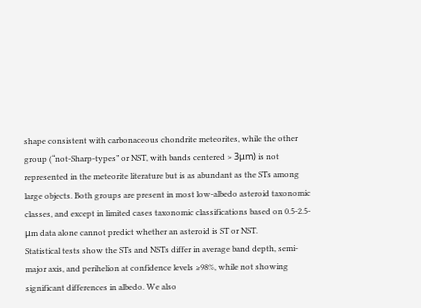shape consistent with carbonaceous chondrite meteorites, while the other group (“not-Sharp-types” or NST, with bands centered > 3μm) is not represented in the meteorite literature but is as abundant as the STs among large objects. Both groups are present in most low-albedo asteroid taxonomic classes, and except in limited cases taxonomic classifications based on 0.5-2.5-μm data alone cannot predict whether an asteroid is ST or NST.
Statistical tests show the STs and NSTs differ in average band depth, semi-major axis, and perihelion at confidence levels ≥98%, while not showing significant differences in albedo. We also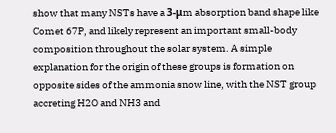show that many NSTs have a 3-μm absorption band shape like Comet 67P, and likely represent an important small-body composition throughout the solar system. A simple explanation for the origin of these groups is formation on opposite sides of the ammonia snow line, with the NST group accreting H2O and NH3 and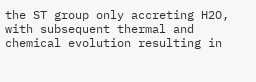the ST group only accreting H2O, with subsequent thermal and chemical evolution resulting in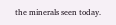the minerals seen today.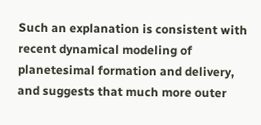Such an explanation is consistent with recent dynamical modeling of planetesimal formation and delivery, and suggests that much more outer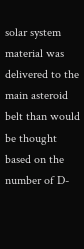solar system material was delivered to the main asteroid belt than would be thought based on the number of D-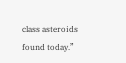class asteroids found today.”